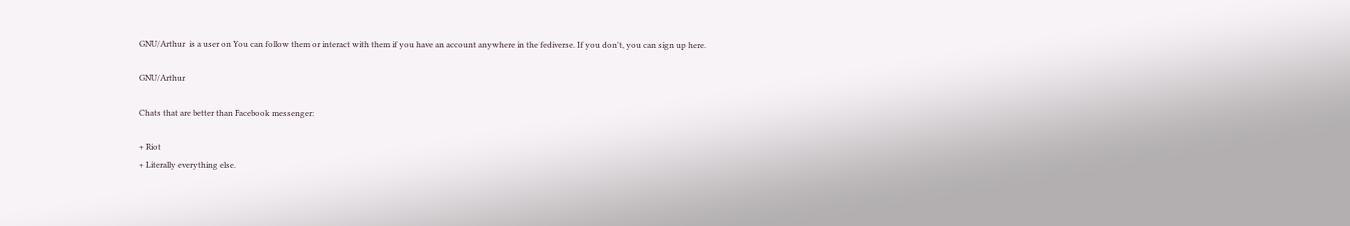GNU/Arthur  is a user on You can follow them or interact with them if you have an account anywhere in the fediverse. If you don't, you can sign up here.

GNU/Arthur

Chats that are better than Facebook messenger:

+ Riot
+ Literally everything else.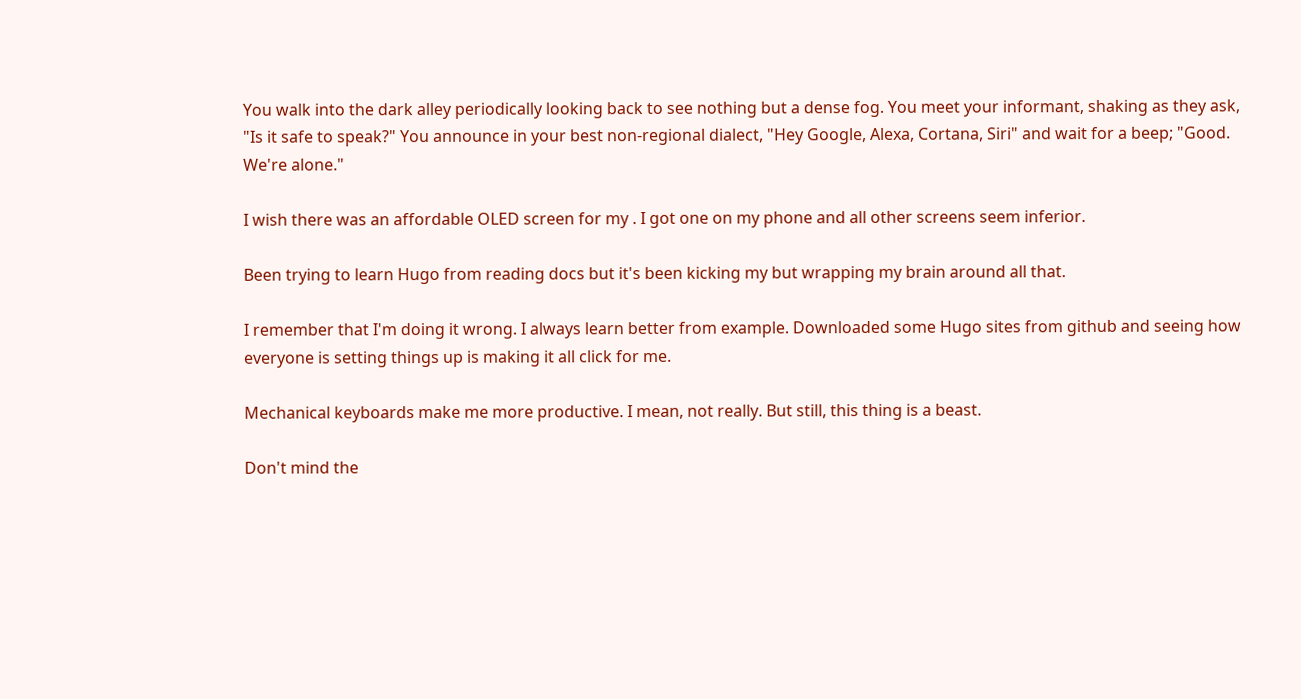You walk into the dark alley periodically looking back to see nothing but a dense fog. You meet your informant, shaking as they ask, "Is it safe to speak?" You announce in your best non-regional dialect, "Hey Google, Alexa, Cortana, Siri" and wait for a beep; "Good. We're alone."

I wish there was an affordable OLED screen for my . I got one on my phone and all other screens seem inferior.

Been trying to learn Hugo from reading docs but it's been kicking my but wrapping my brain around all that.

I remember that I'm doing it wrong. I always learn better from example. Downloaded some Hugo sites from github and seeing how everyone is setting things up is making it all click for me.

Mechanical keyboards make me more productive. I mean, not really. But still, this thing is a beast.

Don't mind the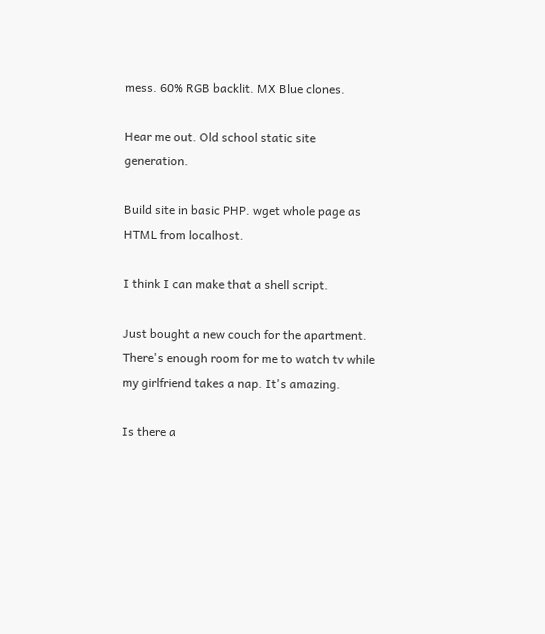mess. 60% RGB backlit. MX Blue clones.

Hear me out. Old school static site generation.

Build site in basic PHP. wget whole page as HTML from localhost.

I think I can make that a shell script.

Just bought a new couch for the apartment. There's enough room for me to watch tv while my girlfriend takes a nap. It's amazing.

Is there a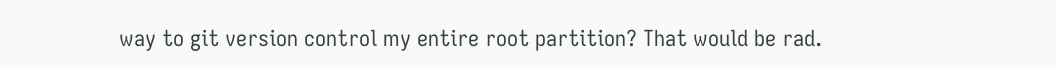way to git version control my entire root partition? That would be rad.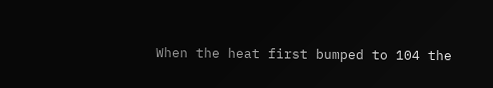When the heat first bumped to 104 the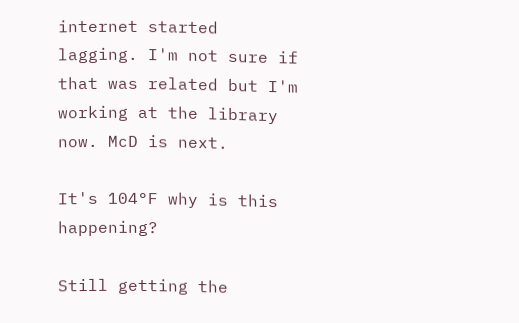internet started lagging. I'm not sure if that was related but I'm working at the library now. McD is next.

It's 104°F why is this happening?

Still getting the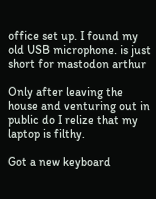office set up. I found my old USB microphone. is just short for mastodon arthur

Only after leaving the house and venturing out in public do I relize that my laptop is filthy.

Got a new keyboard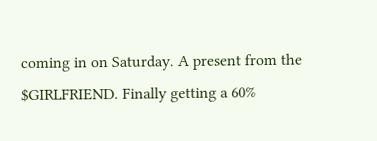coming in on Saturday. A present from the $GIRLFRIEND. Finally getting a 60%